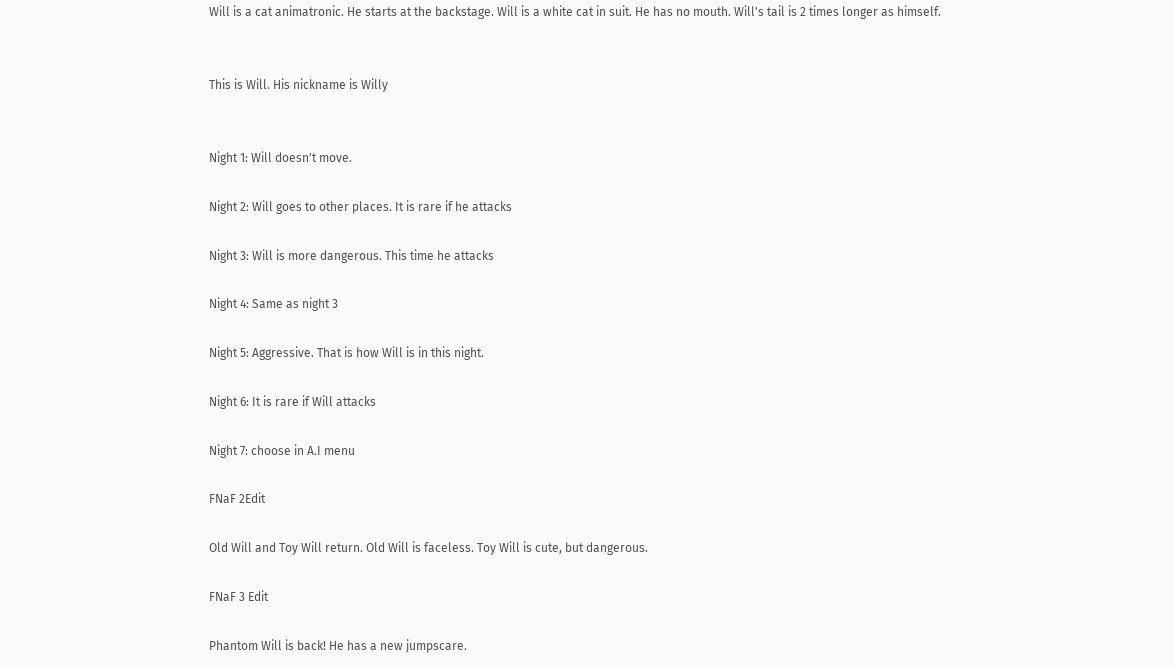Will is a cat animatronic. He starts at the backstage. Will is a white cat in suit. He has no mouth. Will's tail is 2 times longer as himself.


This is Will. His nickname is Willy


Night 1: Will doesn't move.

Night 2: Will goes to other places. It is rare if he attacks

Night 3: Will is more dangerous. This time he attacks

Night 4: Same as night 3

Night 5: Aggressive. That is how Will is in this night.

Night 6: It is rare if Will attacks

Night 7: choose in A.I menu

FNaF 2Edit

Old Will and Toy Will return. Old Will is faceless. Toy Will is cute, but dangerous.

FNaF 3 Edit

Phantom Will is back! He has a new jumpscare.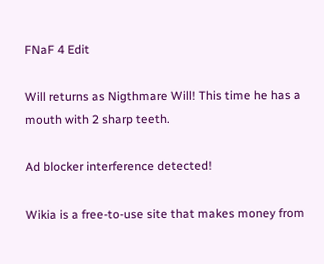FNaF 4 Edit

Will returns as Nigthmare Will! This time he has a mouth with 2 sharp teeth.

Ad blocker interference detected!

Wikia is a free-to-use site that makes money from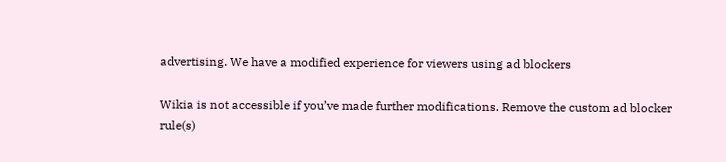advertising. We have a modified experience for viewers using ad blockers

Wikia is not accessible if you’ve made further modifications. Remove the custom ad blocker rule(s)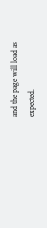and the page will load as expected.